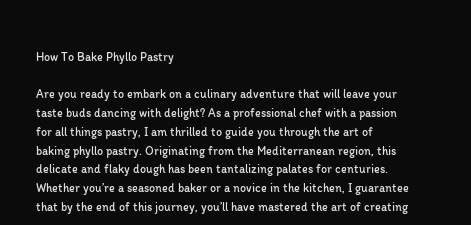How To Bake Phyllo Pastry

Are you ready to embark on a culinary adventure that will leave your taste buds dancing with delight? As a professional chef with a passion for all things pastry, I am thrilled to guide you through the art of baking phyllo pastry. Originating from the Mediterranean region, this delicate and flaky dough has been tantalizing palates for centuries. Whether you’re a seasoned baker or a novice in the kitchen, I guarantee that by the end of this journey, you’ll have mastered the art of creating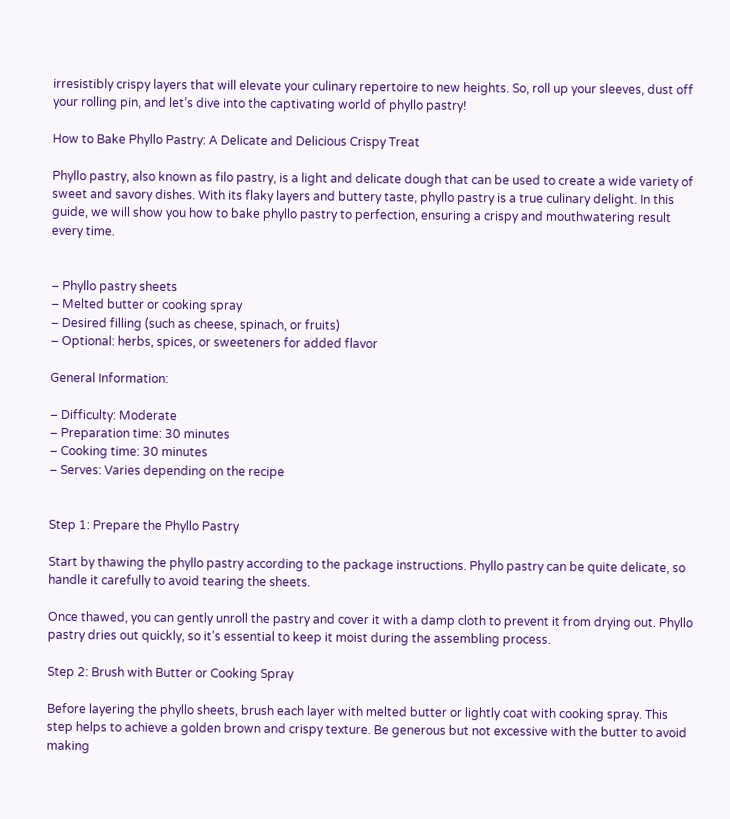irresistibly crispy layers that will elevate your culinary repertoire to new heights. So, roll up your sleeves, dust off your rolling pin, and let’s dive into the captivating world of phyllo pastry!

How to Bake Phyllo Pastry: A Delicate and Delicious Crispy Treat

Phyllo pastry, also known as filo pastry, is a light and delicate dough that can be used to create a wide variety of sweet and savory dishes. With its flaky layers and buttery taste, phyllo pastry is a true culinary delight. In this guide, we will show you how to bake phyllo pastry to perfection, ensuring a crispy and mouthwatering result every time.


– Phyllo pastry sheets
– Melted butter or cooking spray
– Desired filling (such as cheese, spinach, or fruits)
– Optional: herbs, spices, or sweeteners for added flavor

General Information:

– Difficulty: Moderate
– Preparation time: 30 minutes
– Cooking time: 30 minutes
– Serves: Varies depending on the recipe


Step 1: Prepare the Phyllo Pastry

Start by thawing the phyllo pastry according to the package instructions. Phyllo pastry can be quite delicate, so handle it carefully to avoid tearing the sheets.

Once thawed, you can gently unroll the pastry and cover it with a damp cloth to prevent it from drying out. Phyllo pastry dries out quickly, so it’s essential to keep it moist during the assembling process.

Step 2: Brush with Butter or Cooking Spray

Before layering the phyllo sheets, brush each layer with melted butter or lightly coat with cooking spray. This step helps to achieve a golden brown and crispy texture. Be generous but not excessive with the butter to avoid making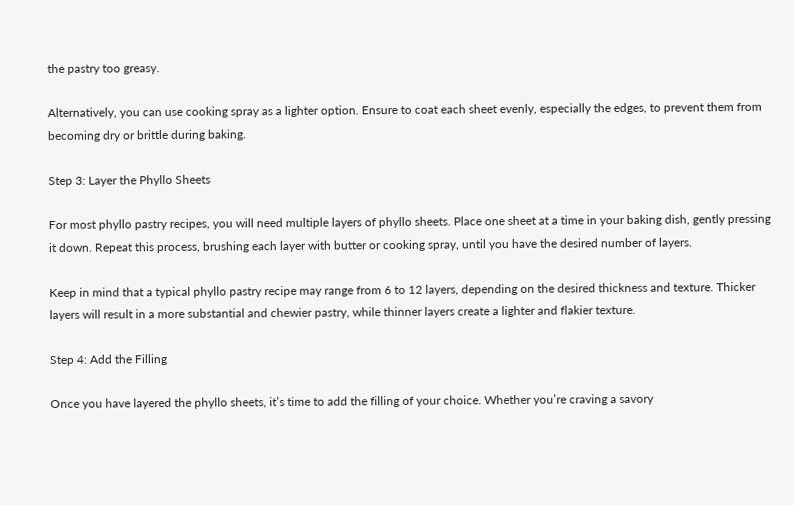the pastry too greasy.

Alternatively, you can use cooking spray as a lighter option. Ensure to coat each sheet evenly, especially the edges, to prevent them from becoming dry or brittle during baking.

Step 3: Layer the Phyllo Sheets

For most phyllo pastry recipes, you will need multiple layers of phyllo sheets. Place one sheet at a time in your baking dish, gently pressing it down. Repeat this process, brushing each layer with butter or cooking spray, until you have the desired number of layers.

Keep in mind that a typical phyllo pastry recipe may range from 6 to 12 layers, depending on the desired thickness and texture. Thicker layers will result in a more substantial and chewier pastry, while thinner layers create a lighter and flakier texture.

Step 4: Add the Filling

Once you have layered the phyllo sheets, it’s time to add the filling of your choice. Whether you’re craving a savory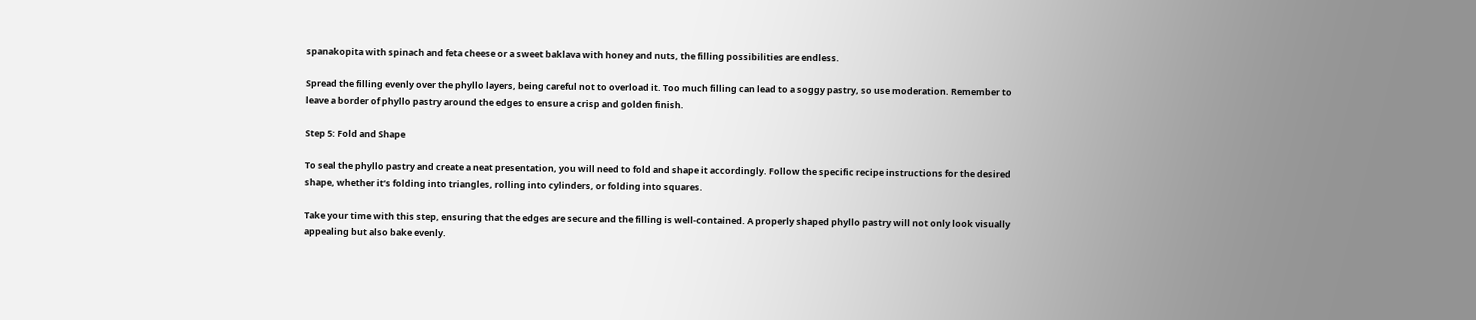spanakopita with spinach and feta cheese or a sweet baklava with honey and nuts, the filling possibilities are endless.

Spread the filling evenly over the phyllo layers, being careful not to overload it. Too much filling can lead to a soggy pastry, so use moderation. Remember to leave a border of phyllo pastry around the edges to ensure a crisp and golden finish.

Step 5: Fold and Shape

To seal the phyllo pastry and create a neat presentation, you will need to fold and shape it accordingly. Follow the specific recipe instructions for the desired shape, whether it’s folding into triangles, rolling into cylinders, or folding into squares.

Take your time with this step, ensuring that the edges are secure and the filling is well-contained. A properly shaped phyllo pastry will not only look visually appealing but also bake evenly.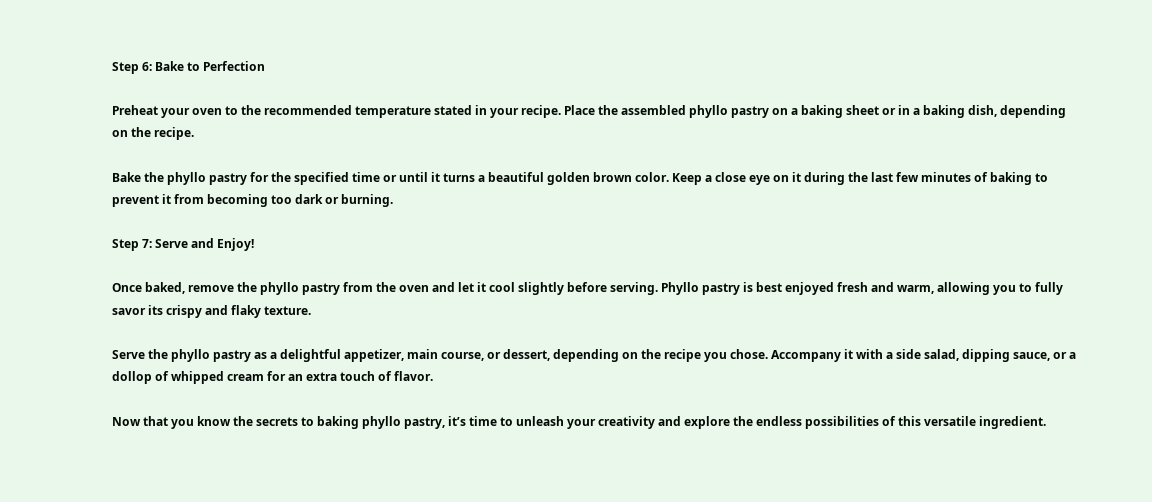Step 6: Bake to Perfection

Preheat your oven to the recommended temperature stated in your recipe. Place the assembled phyllo pastry on a baking sheet or in a baking dish, depending on the recipe.

Bake the phyllo pastry for the specified time or until it turns a beautiful golden brown color. Keep a close eye on it during the last few minutes of baking to prevent it from becoming too dark or burning.

Step 7: Serve and Enjoy!

Once baked, remove the phyllo pastry from the oven and let it cool slightly before serving. Phyllo pastry is best enjoyed fresh and warm, allowing you to fully savor its crispy and flaky texture.

Serve the phyllo pastry as a delightful appetizer, main course, or dessert, depending on the recipe you chose. Accompany it with a side salad, dipping sauce, or a dollop of whipped cream for an extra touch of flavor.

Now that you know the secrets to baking phyllo pastry, it’s time to unleash your creativity and explore the endless possibilities of this versatile ingredient.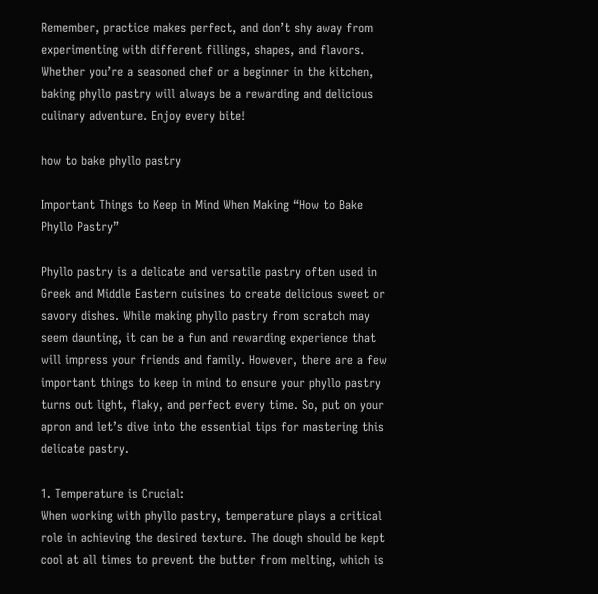Remember, practice makes perfect, and don’t shy away from experimenting with different fillings, shapes, and flavors. Whether you’re a seasoned chef or a beginner in the kitchen, baking phyllo pastry will always be a rewarding and delicious culinary adventure. Enjoy every bite!

how to bake phyllo pastry

Important Things to Keep in Mind When Making “How to Bake Phyllo Pastry”

Phyllo pastry is a delicate and versatile pastry often used in Greek and Middle Eastern cuisines to create delicious sweet or savory dishes. While making phyllo pastry from scratch may seem daunting, it can be a fun and rewarding experience that will impress your friends and family. However, there are a few important things to keep in mind to ensure your phyllo pastry turns out light, flaky, and perfect every time. So, put on your apron and let’s dive into the essential tips for mastering this delicate pastry.

1. Temperature is Crucial:
When working with phyllo pastry, temperature plays a critical role in achieving the desired texture. The dough should be kept cool at all times to prevent the butter from melting, which is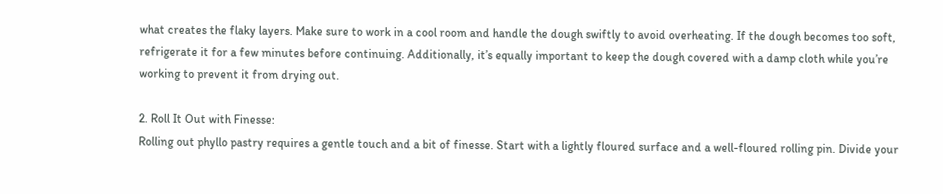what creates the flaky layers. Make sure to work in a cool room and handle the dough swiftly to avoid overheating. If the dough becomes too soft, refrigerate it for a few minutes before continuing. Additionally, it’s equally important to keep the dough covered with a damp cloth while you’re working to prevent it from drying out.

2. Roll It Out with Finesse:
Rolling out phyllo pastry requires a gentle touch and a bit of finesse. Start with a lightly floured surface and a well-floured rolling pin. Divide your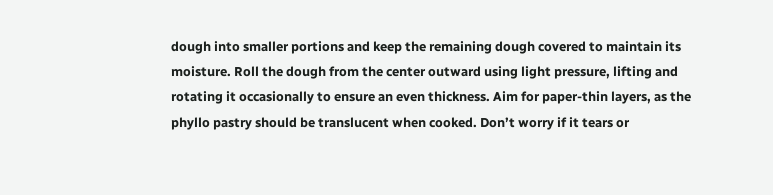dough into smaller portions and keep the remaining dough covered to maintain its moisture. Roll the dough from the center outward using light pressure, lifting and rotating it occasionally to ensure an even thickness. Aim for paper-thin layers, as the phyllo pastry should be translucent when cooked. Don’t worry if it tears or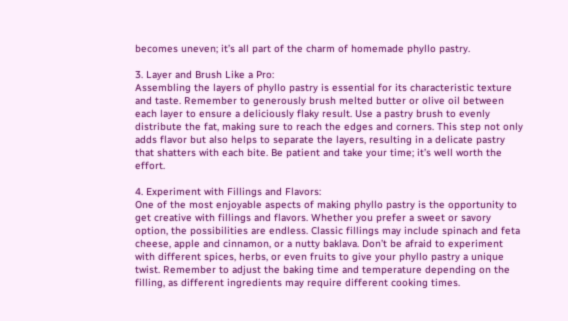becomes uneven; it’s all part of the charm of homemade phyllo pastry.

3. Layer and Brush Like a Pro:
Assembling the layers of phyllo pastry is essential for its characteristic texture and taste. Remember to generously brush melted butter or olive oil between each layer to ensure a deliciously flaky result. Use a pastry brush to evenly distribute the fat, making sure to reach the edges and corners. This step not only adds flavor but also helps to separate the layers, resulting in a delicate pastry that shatters with each bite. Be patient and take your time; it’s well worth the effort.

4. Experiment with Fillings and Flavors:
One of the most enjoyable aspects of making phyllo pastry is the opportunity to get creative with fillings and flavors. Whether you prefer a sweet or savory option, the possibilities are endless. Classic fillings may include spinach and feta cheese, apple and cinnamon, or a nutty baklava. Don’t be afraid to experiment with different spices, herbs, or even fruits to give your phyllo pastry a unique twist. Remember to adjust the baking time and temperature depending on the filling, as different ingredients may require different cooking times.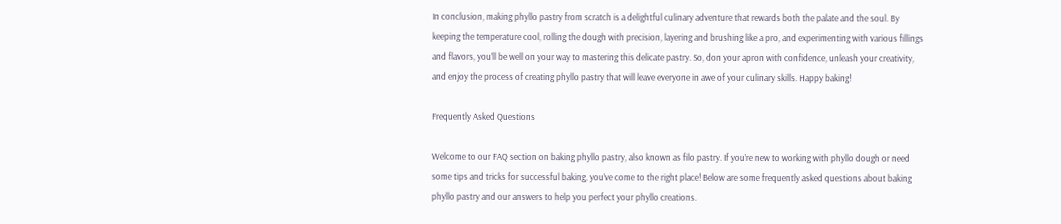In conclusion, making phyllo pastry from scratch is a delightful culinary adventure that rewards both the palate and the soul. By keeping the temperature cool, rolling the dough with precision, layering and brushing like a pro, and experimenting with various fillings and flavors, you’ll be well on your way to mastering this delicate pastry. So, don your apron with confidence, unleash your creativity, and enjoy the process of creating phyllo pastry that will leave everyone in awe of your culinary skills. Happy baking!

Frequently Asked Questions

Welcome to our FAQ section on baking phyllo pastry, also known as filo pastry. If you’re new to working with phyllo dough or need some tips and tricks for successful baking, you’ve come to the right place! Below are some frequently asked questions about baking phyllo pastry and our answers to help you perfect your phyllo creations.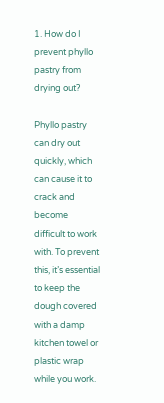1. How do I prevent phyllo pastry from drying out?

Phyllo pastry can dry out quickly, which can cause it to crack and become difficult to work with. To prevent this, it’s essential to keep the dough covered with a damp kitchen towel or plastic wrap while you work.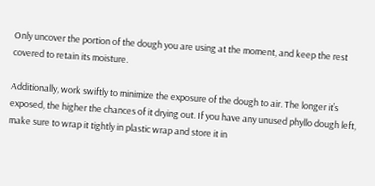Only uncover the portion of the dough you are using at the moment, and keep the rest covered to retain its moisture.

Additionally, work swiftly to minimize the exposure of the dough to air. The longer it’s exposed, the higher the chances of it drying out. If you have any unused phyllo dough left, make sure to wrap it tightly in plastic wrap and store it in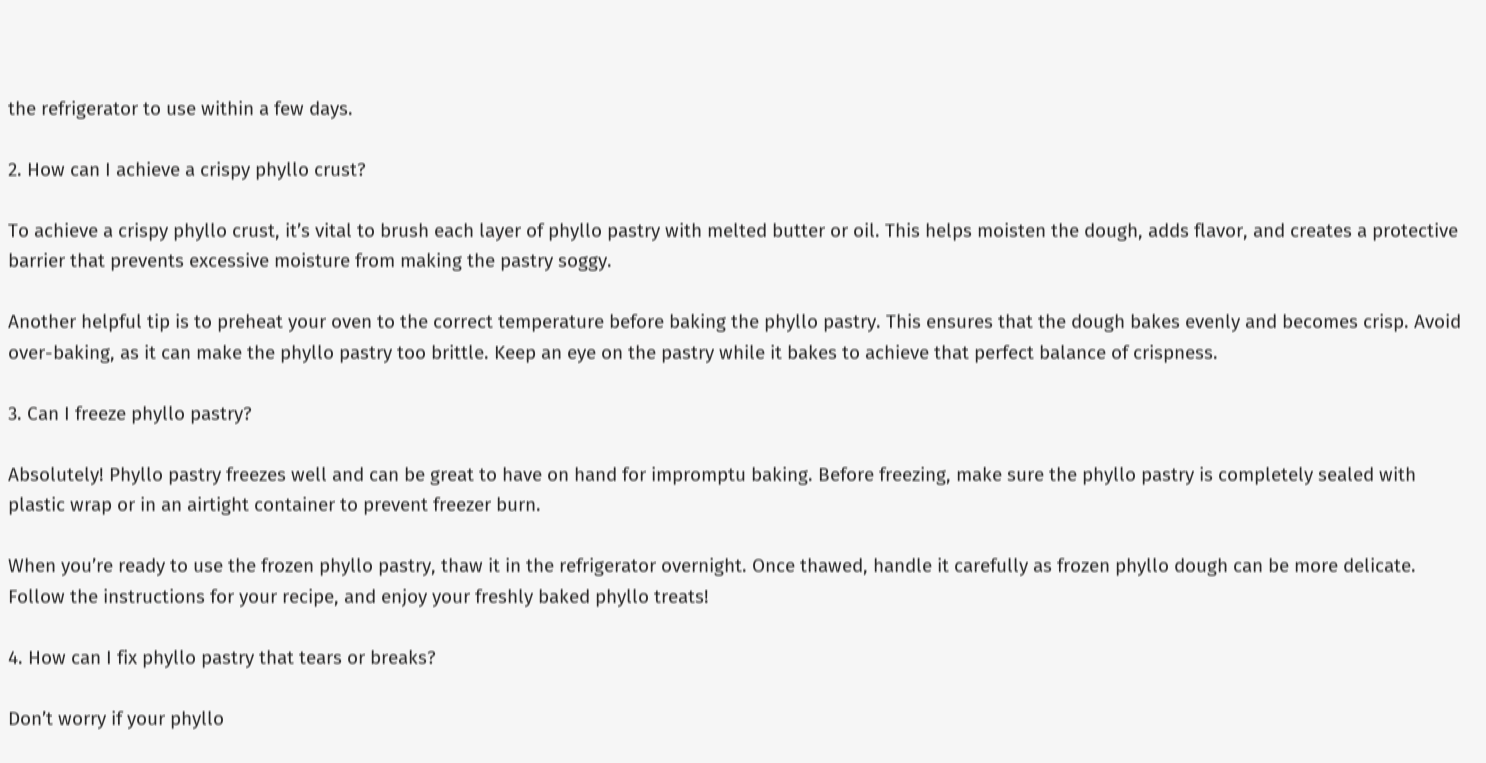the refrigerator to use within a few days.

2. How can I achieve a crispy phyllo crust?

To achieve a crispy phyllo crust, it’s vital to brush each layer of phyllo pastry with melted butter or oil. This helps moisten the dough, adds flavor, and creates a protective barrier that prevents excessive moisture from making the pastry soggy.

Another helpful tip is to preheat your oven to the correct temperature before baking the phyllo pastry. This ensures that the dough bakes evenly and becomes crisp. Avoid over-baking, as it can make the phyllo pastry too brittle. Keep an eye on the pastry while it bakes to achieve that perfect balance of crispness.

3. Can I freeze phyllo pastry?

Absolutely! Phyllo pastry freezes well and can be great to have on hand for impromptu baking. Before freezing, make sure the phyllo pastry is completely sealed with plastic wrap or in an airtight container to prevent freezer burn.

When you’re ready to use the frozen phyllo pastry, thaw it in the refrigerator overnight. Once thawed, handle it carefully as frozen phyllo dough can be more delicate. Follow the instructions for your recipe, and enjoy your freshly baked phyllo treats!

4. How can I fix phyllo pastry that tears or breaks?

Don’t worry if your phyllo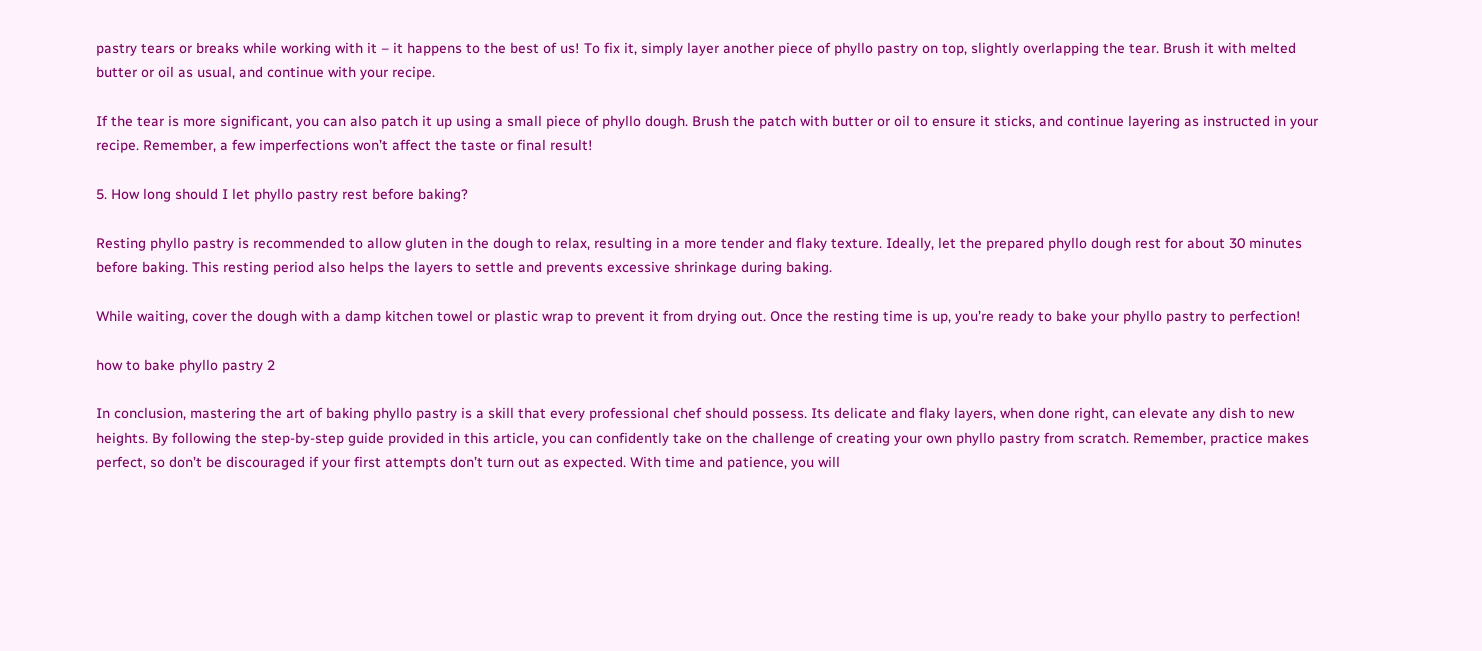pastry tears or breaks while working with it – it happens to the best of us! To fix it, simply layer another piece of phyllo pastry on top, slightly overlapping the tear. Brush it with melted butter or oil as usual, and continue with your recipe.

If the tear is more significant, you can also patch it up using a small piece of phyllo dough. Brush the patch with butter or oil to ensure it sticks, and continue layering as instructed in your recipe. Remember, a few imperfections won’t affect the taste or final result!

5. How long should I let phyllo pastry rest before baking?

Resting phyllo pastry is recommended to allow gluten in the dough to relax, resulting in a more tender and flaky texture. Ideally, let the prepared phyllo dough rest for about 30 minutes before baking. This resting period also helps the layers to settle and prevents excessive shrinkage during baking.

While waiting, cover the dough with a damp kitchen towel or plastic wrap to prevent it from drying out. Once the resting time is up, you’re ready to bake your phyllo pastry to perfection!

how to bake phyllo pastry 2

In conclusion, mastering the art of baking phyllo pastry is a skill that every professional chef should possess. Its delicate and flaky layers, when done right, can elevate any dish to new heights. By following the step-by-step guide provided in this article, you can confidently take on the challenge of creating your own phyllo pastry from scratch. Remember, practice makes perfect, so don’t be discouraged if your first attempts don’t turn out as expected. With time and patience, you will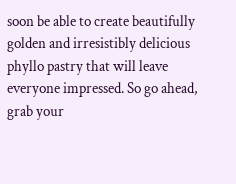soon be able to create beautifully golden and irresistibly delicious phyllo pastry that will leave everyone impressed. So go ahead, grab your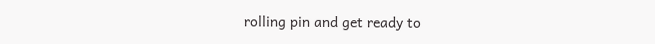rolling pin and get ready to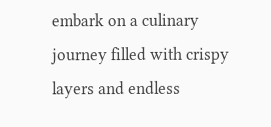embark on a culinary journey filled with crispy layers and endless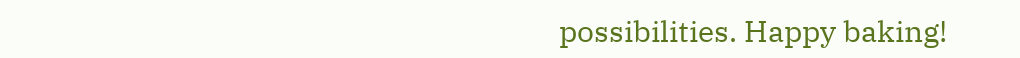possibilities. Happy baking!